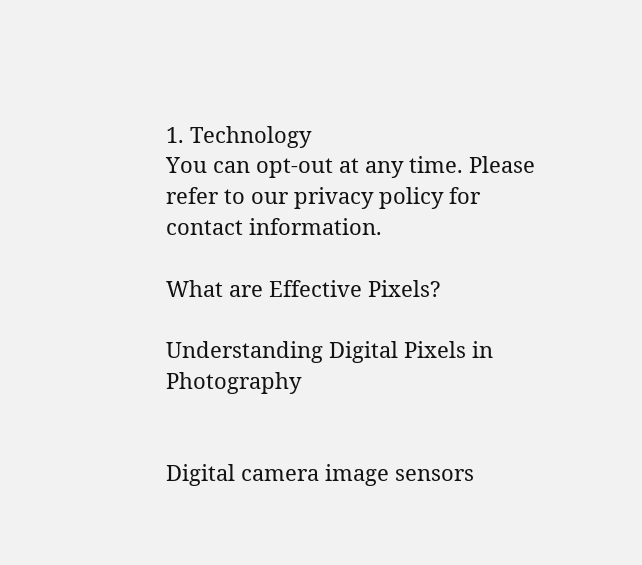1. Technology
You can opt-out at any time. Please refer to our privacy policy for contact information.

What are Effective Pixels?

Understanding Digital Pixels in Photography


Digital camera image sensors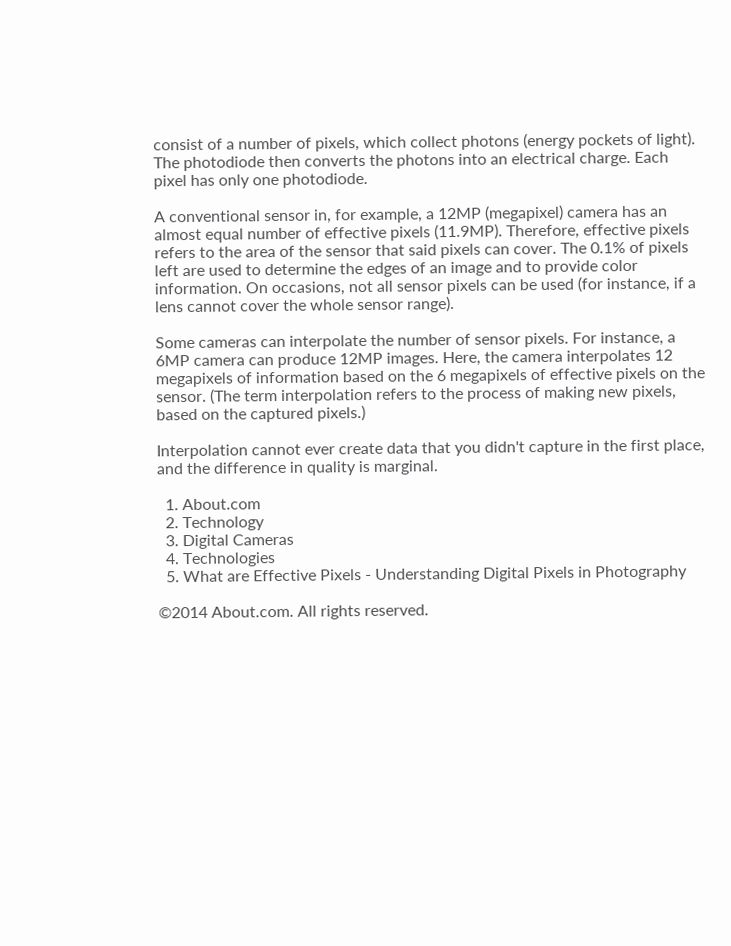consist of a number of pixels, which collect photons (energy pockets of light). The photodiode then converts the photons into an electrical charge. Each pixel has only one photodiode.

A conventional sensor in, for example, a 12MP (megapixel) camera has an almost equal number of effective pixels (11.9MP). Therefore, effective pixels refers to the area of the sensor that said pixels can cover. The 0.1% of pixels left are used to determine the edges of an image and to provide color information. On occasions, not all sensor pixels can be used (for instance, if a lens cannot cover the whole sensor range).

Some cameras can interpolate the number of sensor pixels. For instance, a 6MP camera can produce 12MP images. Here, the camera interpolates 12 megapixels of information based on the 6 megapixels of effective pixels on the sensor. (The term interpolation refers to the process of making new pixels, based on the captured pixels.)

Interpolation cannot ever create data that you didn't capture in the first place, and the difference in quality is marginal.

  1. About.com
  2. Technology
  3. Digital Cameras
  4. Technologies
  5. What are Effective Pixels - Understanding Digital Pixels in Photography

©2014 About.com. All rights reserved.